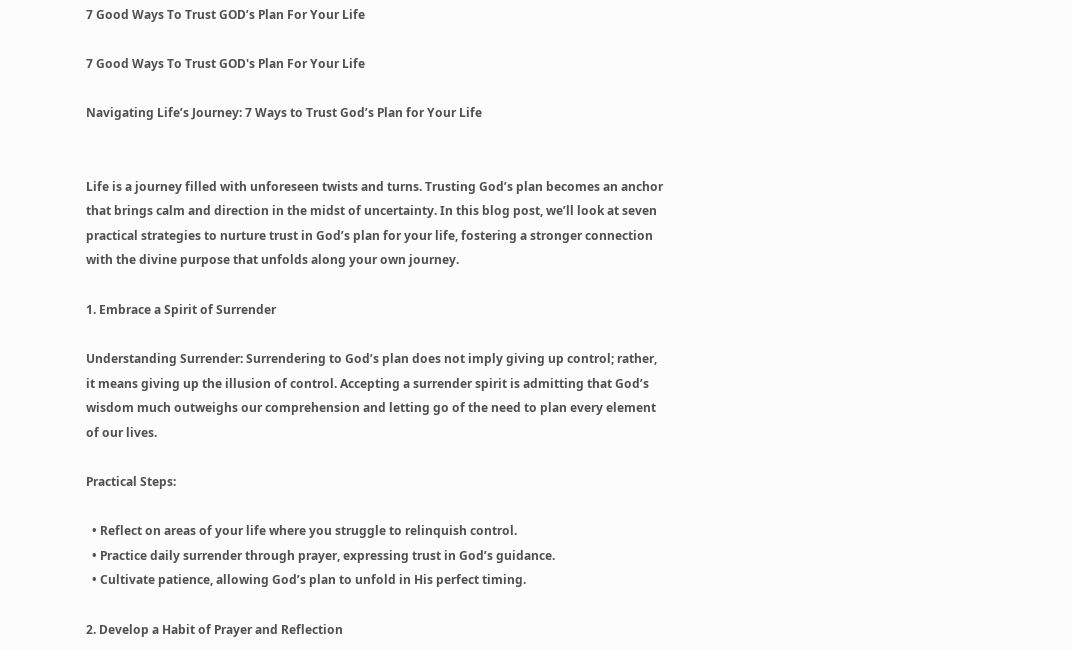7 Good Ways To Trust GOD’s Plan For Your Life

7 Good Ways To Trust GOD's Plan For Your Life

Navigating Life’s Journey: 7 Ways to Trust God’s Plan for Your Life


Life is a journey filled with unforeseen twists and turns. Trusting God’s plan becomes an anchor that brings calm and direction in the midst of uncertainty. In this blog post, we’ll look at seven practical strategies to nurture trust in God’s plan for your life, fostering a stronger connection with the divine purpose that unfolds along your own journey.

1. Embrace a Spirit of Surrender

Understanding Surrender: Surrendering to God’s plan does not imply giving up control; rather, it means giving up the illusion of control. Accepting a surrender spirit is admitting that God’s wisdom much outweighs our comprehension and letting go of the need to plan every element of our lives.

Practical Steps:

  • Reflect on areas of your life where you struggle to relinquish control.
  • Practice daily surrender through prayer, expressing trust in God’s guidance.
  • Cultivate patience, allowing God’s plan to unfold in His perfect timing.

2. Develop a Habit of Prayer and Reflection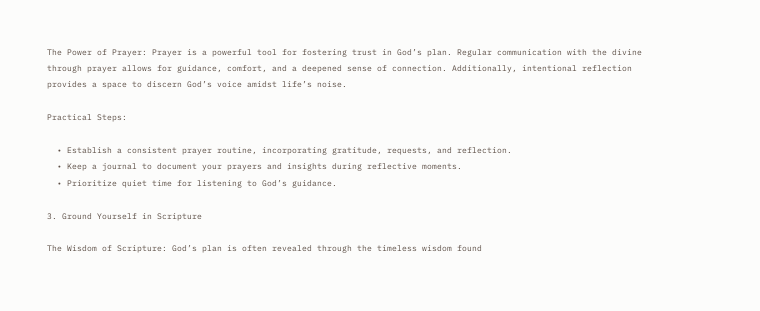The Power of Prayer: Prayer is a powerful tool for fostering trust in God’s plan. Regular communication with the divine through prayer allows for guidance, comfort, and a deepened sense of connection. Additionally, intentional reflection provides a space to discern God’s voice amidst life’s noise.

Practical Steps:

  • Establish a consistent prayer routine, incorporating gratitude, requests, and reflection.
  • Keep a journal to document your prayers and insights during reflective moments.
  • Prioritize quiet time for listening to God’s guidance.

3. Ground Yourself in Scripture

The Wisdom of Scripture: God’s plan is often revealed through the timeless wisdom found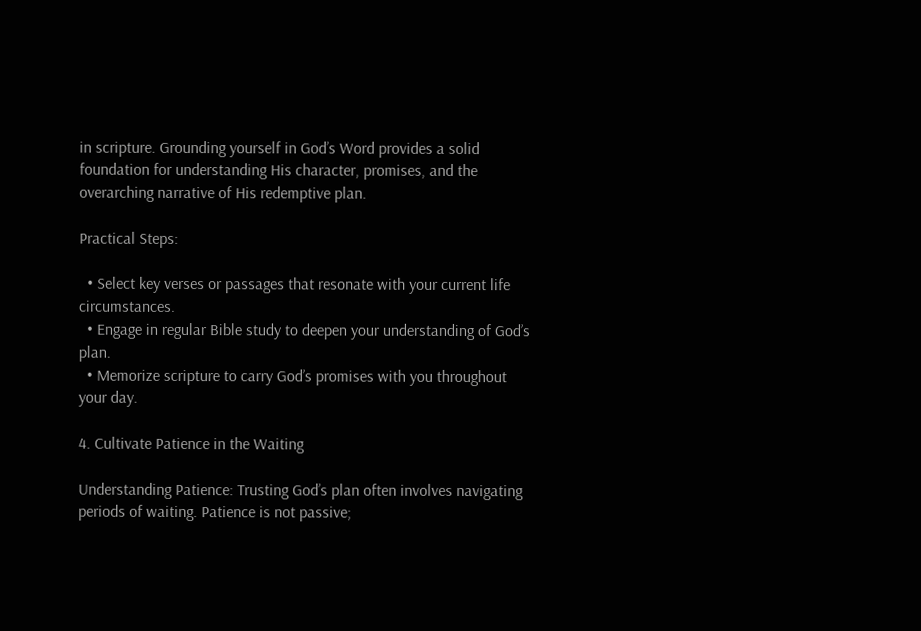in scripture. Grounding yourself in God’s Word provides a solid foundation for understanding His character, promises, and the overarching narrative of His redemptive plan.

Practical Steps:

  • Select key verses or passages that resonate with your current life circumstances.
  • Engage in regular Bible study to deepen your understanding of God’s plan.
  • Memorize scripture to carry God’s promises with you throughout your day.

4. Cultivate Patience in the Waiting

Understanding Patience: Trusting God’s plan often involves navigating periods of waiting. Patience is not passive;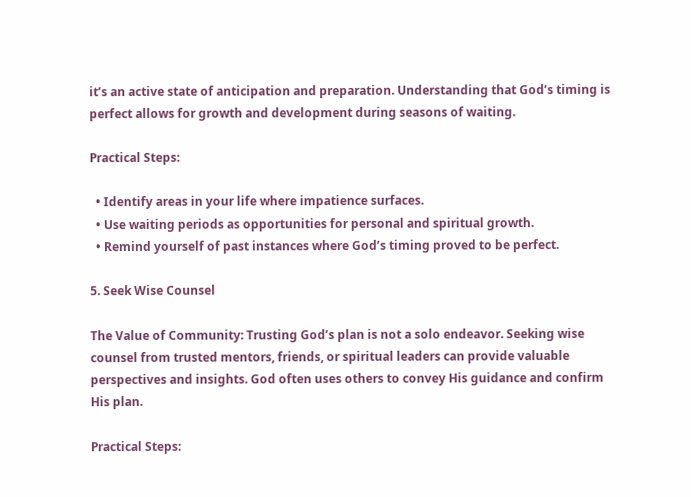it’s an active state of anticipation and preparation. Understanding that God’s timing is perfect allows for growth and development during seasons of waiting.

Practical Steps:

  • Identify areas in your life where impatience surfaces.
  • Use waiting periods as opportunities for personal and spiritual growth.
  • Remind yourself of past instances where God’s timing proved to be perfect.

5. Seek Wise Counsel

The Value of Community: Trusting God’s plan is not a solo endeavor. Seeking wise counsel from trusted mentors, friends, or spiritual leaders can provide valuable perspectives and insights. God often uses others to convey His guidance and confirm His plan.

Practical Steps: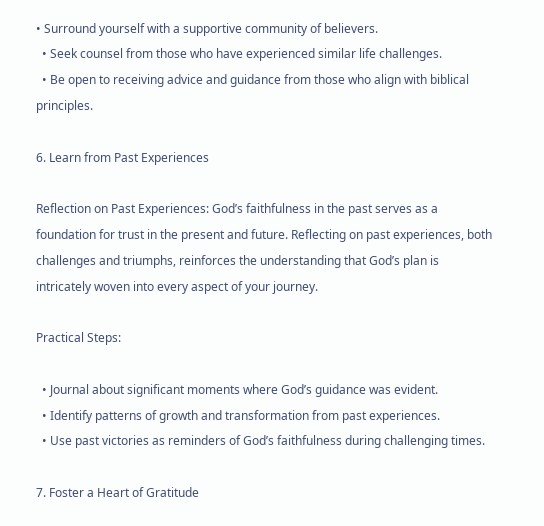• Surround yourself with a supportive community of believers.
  • Seek counsel from those who have experienced similar life challenges.
  • Be open to receiving advice and guidance from those who align with biblical principles.

6. Learn from Past Experiences

Reflection on Past Experiences: God’s faithfulness in the past serves as a foundation for trust in the present and future. Reflecting on past experiences, both challenges and triumphs, reinforces the understanding that God’s plan is intricately woven into every aspect of your journey.

Practical Steps:

  • Journal about significant moments where God’s guidance was evident.
  • Identify patterns of growth and transformation from past experiences.
  • Use past victories as reminders of God’s faithfulness during challenging times.

7. Foster a Heart of Gratitude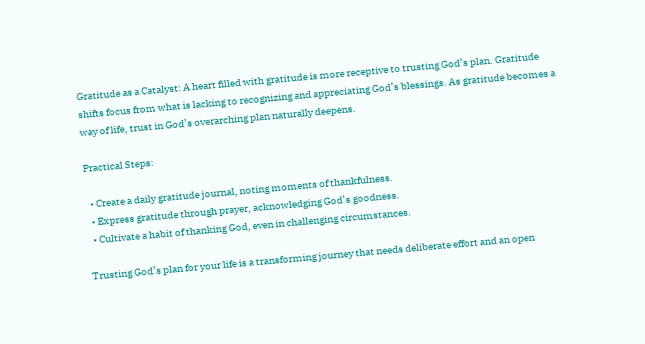Gratitude as a Catalyst: A heart filled with gratitude is more receptive to trusting God’s plan. Gratitude shifts focus from what is lacking to recognizing and appreciating God’s blessings. As gratitude becomes a way of life, trust in God’s overarching plan naturally deepens.

Practical Steps:

  • Create a daily gratitude journal, noting moments of thankfulness.
  • Express gratitude through prayer, acknowledging God’s goodness.
  • Cultivate a habit of thanking God, even in challenging circumstances.

Trusting God’s plan for your life is a transforming journey that needs deliberate effort and an open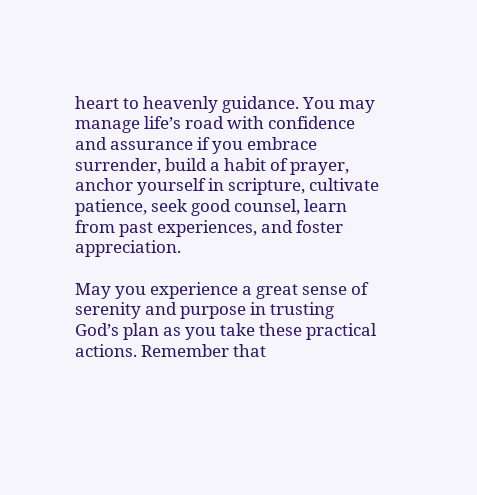heart to heavenly guidance. You may manage life’s road with confidence and assurance if you embrace surrender, build a habit of prayer, anchor yourself in scripture, cultivate patience, seek good counsel, learn from past experiences, and foster appreciation.

May you experience a great sense of serenity and purpose in trusting God’s plan as you take these practical actions. Remember that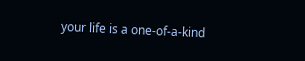your life is a one-of-a-kind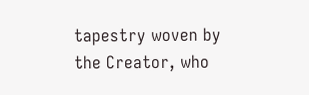tapestry woven by the Creator, who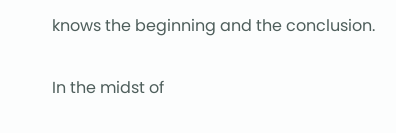knows the beginning and the conclusion.

In the midst of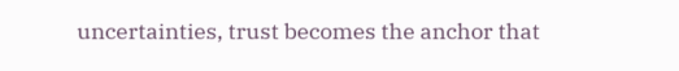uncertainties, trust becomes the anchor that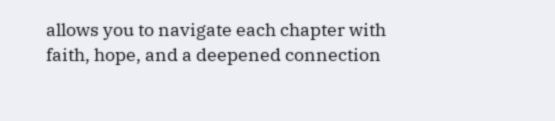allows you to navigate each chapter with faith, hope, and a deepened connection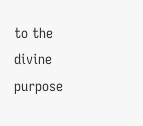to the divine purpose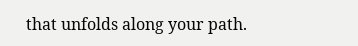that unfolds along your path.